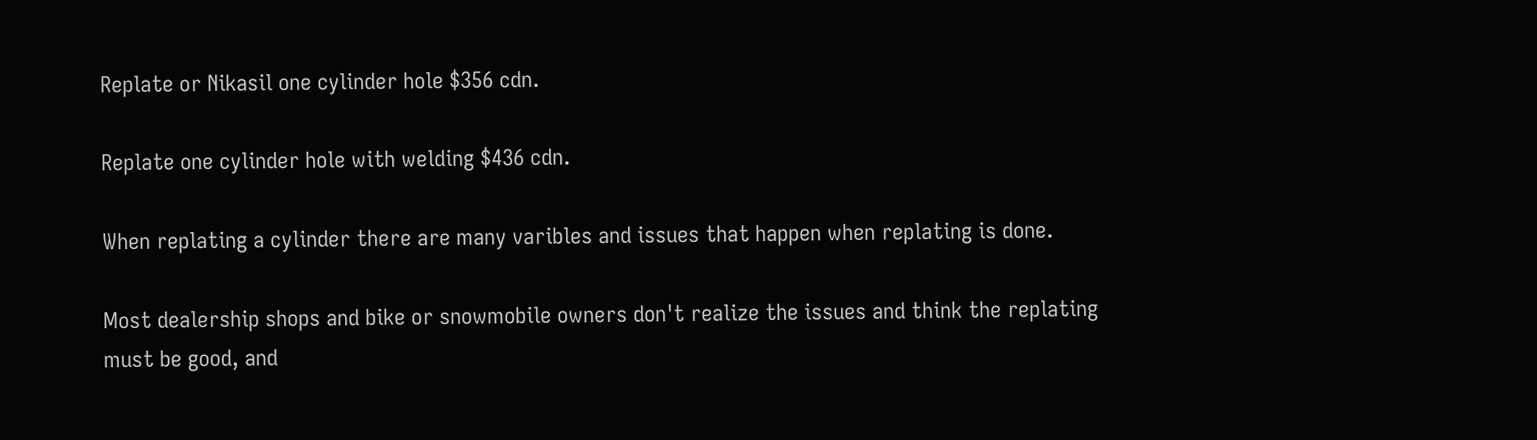Replate or Nikasil one cylinder hole $356 cdn.

Replate one cylinder hole with welding $436 cdn.

When replating a cylinder there are many varibles and issues that happen when replating is done.

Most dealership shops and bike or snowmobile owners don't realize the issues and think the replating must be good, and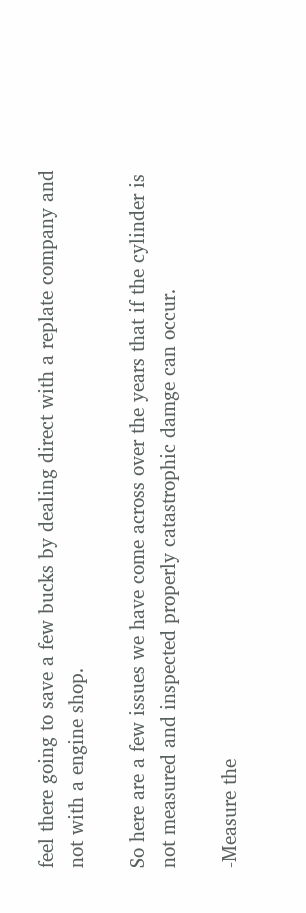feel there going to save a few bucks by dealing direct with a replate company and not with a engine shop.

So here are a few issues we have come across over the years that if the cylinder is not measured and inspected properly catastrophic damge can occur.

-Measure the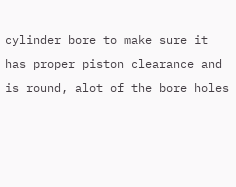cylinder bore to make sure it has proper piston clearance and is round, alot of the bore holes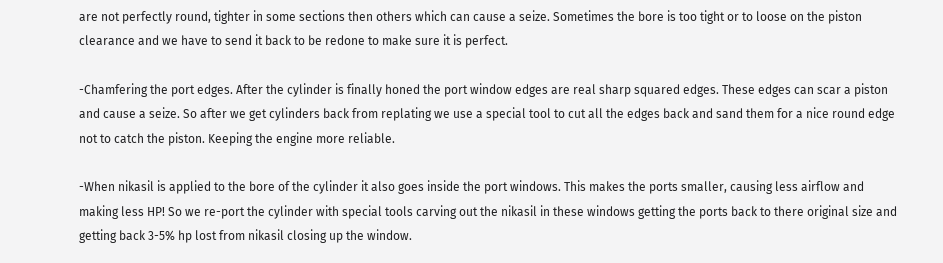are not perfectly round, tighter in some sections then others which can cause a seize. Sometimes the bore is too tight or to loose on the piston clearance and we have to send it back to be redone to make sure it is perfect.

-Chamfering the port edges. After the cylinder is finally honed the port window edges are real sharp squared edges. These edges can scar a piston and cause a seize. So after we get cylinders back from replating we use a special tool to cut all the edges back and sand them for a nice round edge not to catch the piston. Keeping the engine more reliable.

-When nikasil is applied to the bore of the cylinder it also goes inside the port windows. This makes the ports smaller, causing less airflow and making less HP! So we re-port the cylinder with special tools carving out the nikasil in these windows getting the ports back to there original size and getting back 3-5% hp lost from nikasil closing up the window.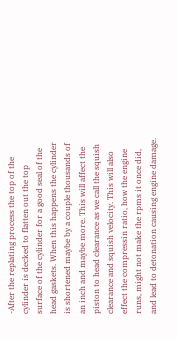-After the replating process the top of the cylinder is decked to flatten out the top surface of the cylinder for a good seal of the head gaskets. When this happens the cylinder is shortened maybe by a couple thousands of an inch and maybe more. This will affect the piston to head clearance as we call the squish clearance and squish velocity. This will also effect the compressin ratio, how the engine runs, might not make the rpms it once did, and lead to detonation causing engine damage.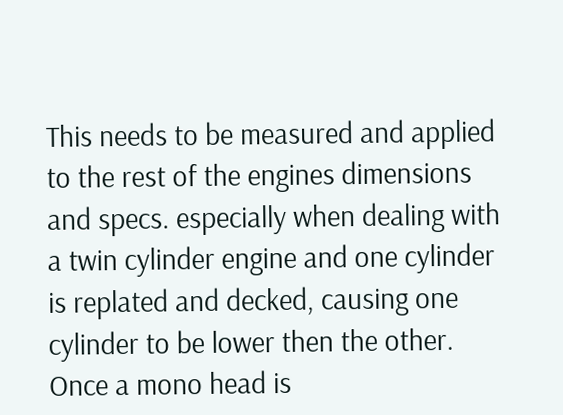This needs to be measured and applied to the rest of the engines dimensions and specs. especially when dealing with a twin cylinder engine and one cylinder is replated and decked, causing one cylinder to be lower then the other. Once a mono head is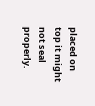placed on top it might not seal properly.